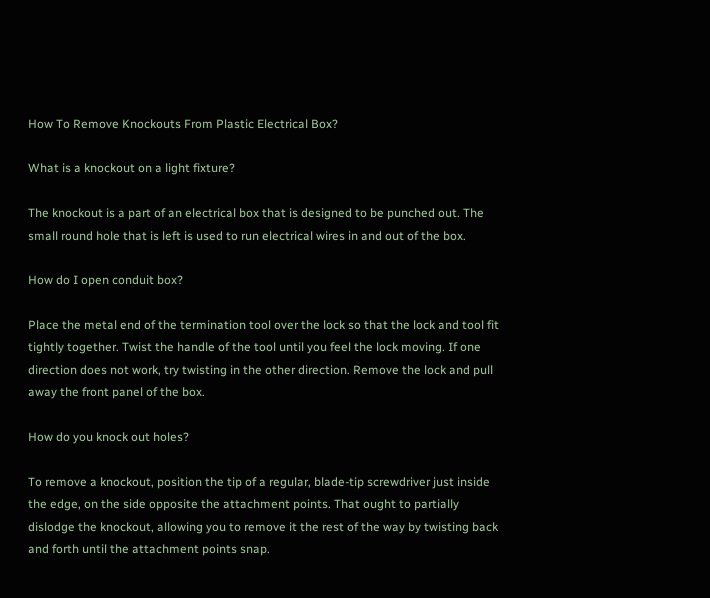How To Remove Knockouts From Plastic Electrical Box?

What is a knockout on a light fixture?

The knockout is a part of an electrical box that is designed to be punched out. The small round hole that is left is used to run electrical wires in and out of the box.

How do I open conduit box?

Place the metal end of the termination tool over the lock so that the lock and tool fit tightly together. Twist the handle of the tool until you feel the lock moving. If one direction does not work, try twisting in the other direction. Remove the lock and pull away the front panel of the box.

How do you knock out holes?

To remove a knockout, position the tip of a regular, blade-tip screwdriver just inside the edge, on the side opposite the attachment points. That ought to partially dislodge the knockout, allowing you to remove it the rest of the way by twisting back and forth until the attachment points snap.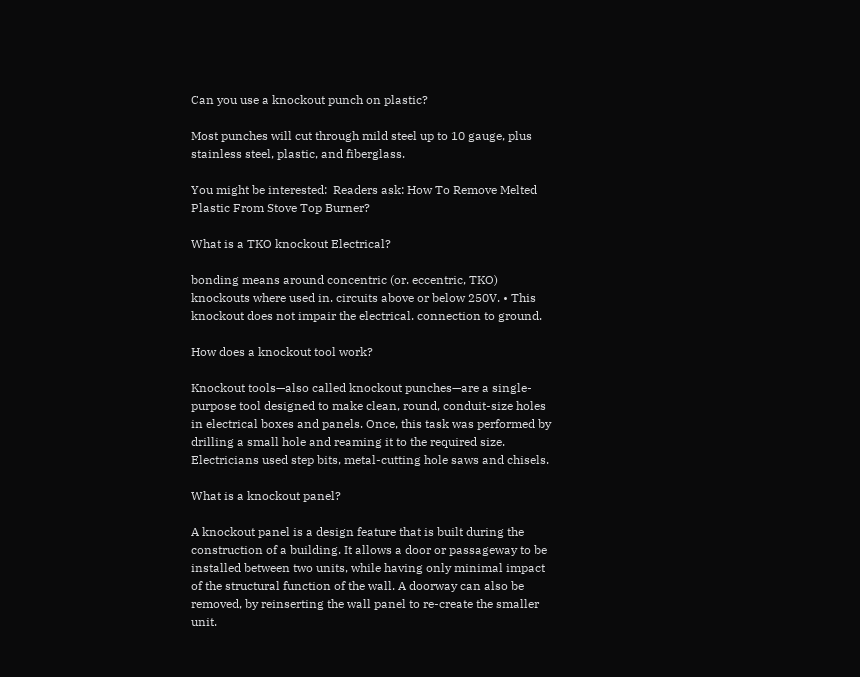Can you use a knockout punch on plastic?

Most punches will cut through mild steel up to 10 gauge, plus stainless steel, plastic, and fiberglass.

You might be interested:  Readers ask: How To Remove Melted Plastic From Stove Top Burner?

What is a TKO knockout Electrical?

bonding means around concentric (or. eccentric, TKO) knockouts where used in. circuits above or below 250V. • This knockout does not impair the electrical. connection to ground.

How does a knockout tool work?

Knockout tools—also called knockout punches—are a single-purpose tool designed to make clean, round, conduit-size holes in electrical boxes and panels. Once, this task was performed by drilling a small hole and reaming it to the required size. Electricians used step bits, metal-cutting hole saws and chisels.

What is a knockout panel?

A knockout panel is a design feature that is built during the construction of a building. It allows a door or passageway to be installed between two units, while having only minimal impact of the structural function of the wall. A doorway can also be removed, by reinserting the wall panel to re-create the smaller unit.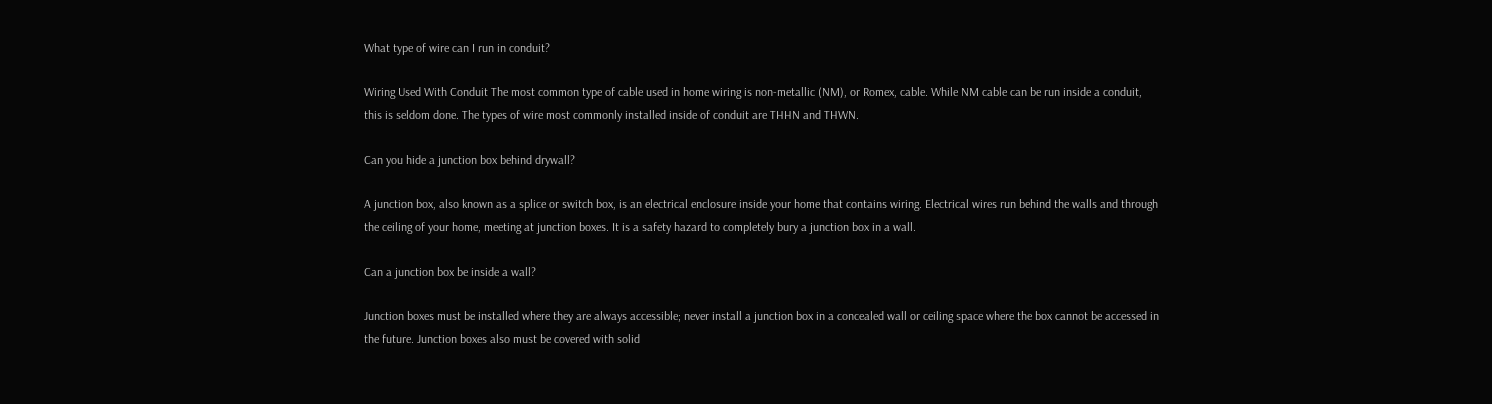What type of wire can I run in conduit?

Wiring Used With Conduit The most common type of cable used in home wiring is non-metallic (NM), or Romex, cable. While NM cable can be run inside a conduit, this is seldom done. The types of wire most commonly installed inside of conduit are THHN and THWN.

Can you hide a junction box behind drywall?

A junction box, also known as a splice or switch box, is an electrical enclosure inside your home that contains wiring. Electrical wires run behind the walls and through the ceiling of your home, meeting at junction boxes. It is a safety hazard to completely bury a junction box in a wall.

Can a junction box be inside a wall?

Junction boxes must be installed where they are always accessible; never install a junction box in a concealed wall or ceiling space where the box cannot be accessed in the future. Junction boxes also must be covered with solid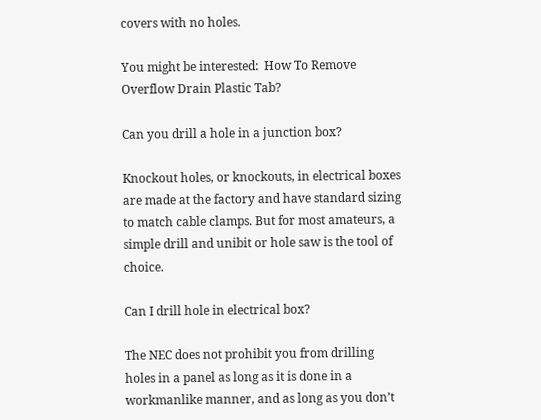covers with no holes.

You might be interested:  How To Remove Overflow Drain Plastic Tab?

Can you drill a hole in a junction box?

Knockout holes, or knockouts, in electrical boxes are made at the factory and have standard sizing to match cable clamps. But for most amateurs, a simple drill and unibit or hole saw is the tool of choice.

Can I drill hole in electrical box?

The NEC does not prohibit you from drilling holes in a panel as long as it is done in a workmanlike manner, and as long as you don’t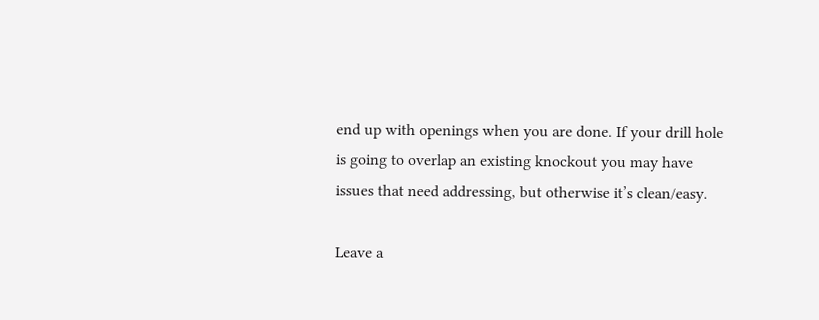end up with openings when you are done. If your drill hole is going to overlap an existing knockout you may have issues that need addressing, but otherwise it’s clean/easy.

Leave a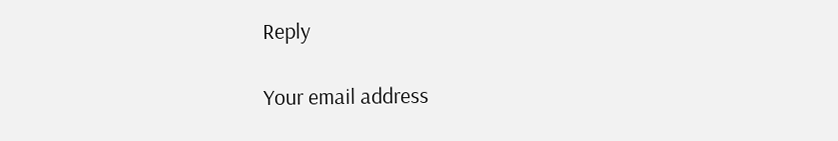Reply

Your email address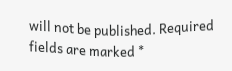will not be published. Required fields are marked *